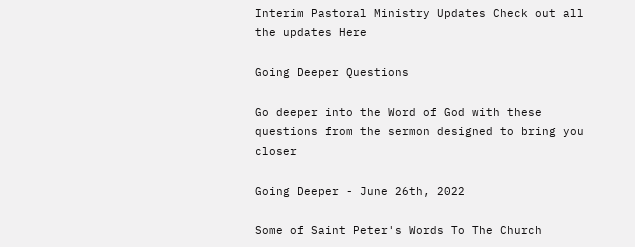Interim Pastoral Ministry Updates Check out all the updates Here

Going Deeper Questions

Go deeper into the Word of God with these questions from the sermon designed to bring you closer

Going Deeper - June 26th, 2022

Some of Saint Peter's Words To The Church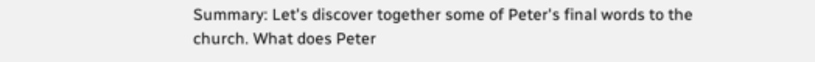Summary: Let's discover together some of Peter's final words to the church. What does Peter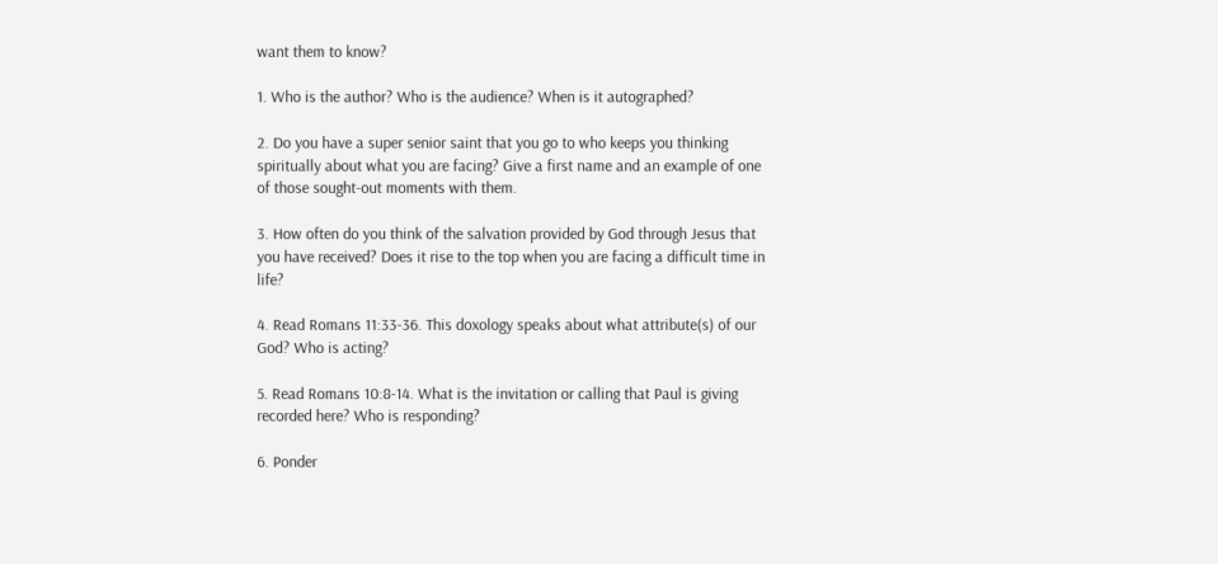want them to know?

1. Who is the author? Who is the audience? When is it autographed?

2. Do you have a super senior saint that you go to who keeps you thinking spiritually about what you are facing? Give a first name and an example of one of those sought-out moments with them.

3. How often do you think of the salvation provided by God through Jesus that you have received? Does it rise to the top when you are facing a difficult time in life?

4. Read Romans 11:33-36. This doxology speaks about what attribute(s) of our God? Who is acting?

5. Read Romans 10:8-14. What is the invitation or calling that Paul is giving recorded here? Who is responding?

6. Ponder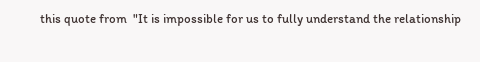this quote from  "It is impossible for us to fully understand the relationship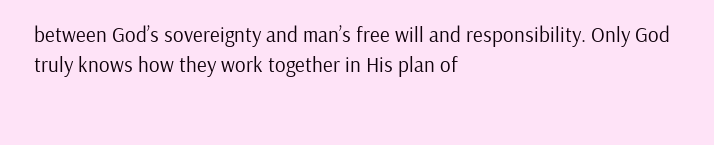between God’s sovereignty and man’s free will and responsibility. Only God truly knows how they work together in His plan of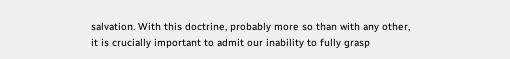salvation. With this doctrine, probably more so than with any other, it is crucially important to admit our inability to fully grasp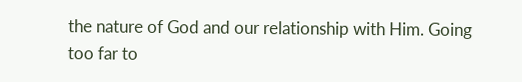the nature of God and our relationship with Him. Going too far to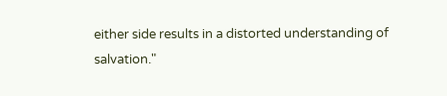either side results in a distorted understanding of salvation."